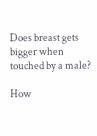Does breast gets bigger when touched by a male?

How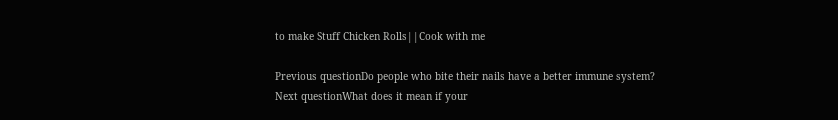to make Stuff Chicken Rolls||Cook with me

Previous questionDo people who bite their nails have a better immune system?
Next questionWhat does it mean if your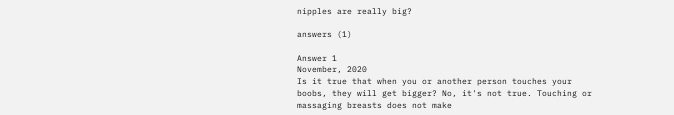nipples are really big?

answers (1)

Answer 1
November, 2020
Is it true that when you or another person touches your boobs, they will get bigger? No, it's not true. Touching or massaging breasts does not make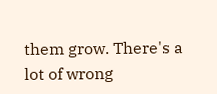them grow. There's a lot of wrong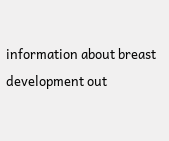information about breast development out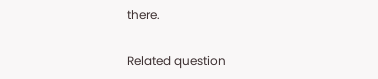there.

Related question